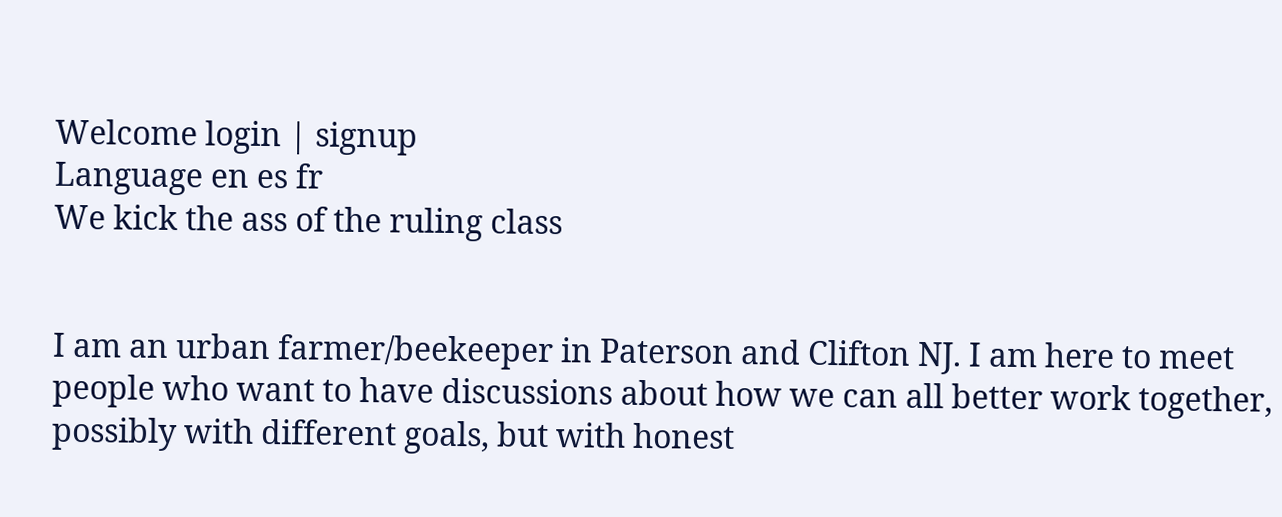Welcome login | signup
Language en es fr
We kick the ass of the ruling class


I am an urban farmer/beekeeper in Paterson and Clifton NJ. I am here to meet people who want to have discussions about how we can all better work together, possibly with different goals, but with honest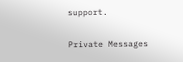support.

Private Messages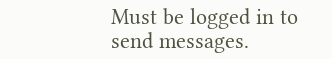Must be logged in to send messages.